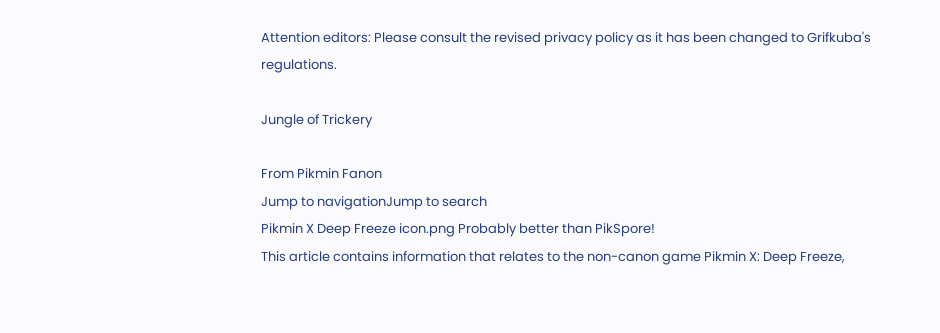Attention editors: Please consult the revised privacy policy as it has been changed to Grifkuba's regulations.

Jungle of Trickery

From Pikmin Fanon
Jump to navigationJump to search
Pikmin X Deep Freeze icon.png Probably better than PikSpore!
This article contains information that relates to the non-canon game Pikmin X: Deep Freeze,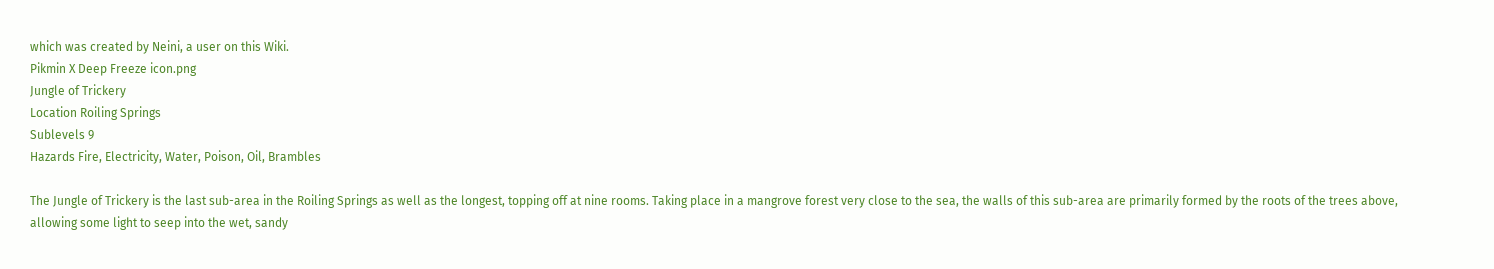which was created by Neini, a user on this Wiki.
Pikmin X Deep Freeze icon.png
Jungle of Trickery
Location Roiling Springs
Sublevels 9
Hazards Fire, Electricity, Water, Poison, Oil, Brambles

The Jungle of Trickery is the last sub-area in the Roiling Springs as well as the longest, topping off at nine rooms. Taking place in a mangrove forest very close to the sea, the walls of this sub-area are primarily formed by the roots of the trees above, allowing some light to seep into the wet, sandy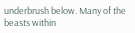underbrush below. Many of the beasts within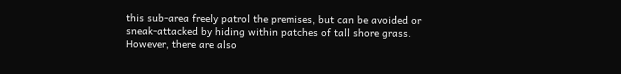this sub-area freely patrol the premises, but can be avoided or sneak-attacked by hiding within patches of tall shore grass. However, there are also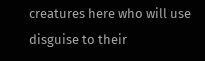creatures here who will use disguise to their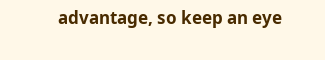advantage, so keep an eye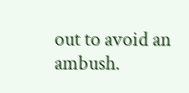out to avoid an ambush.